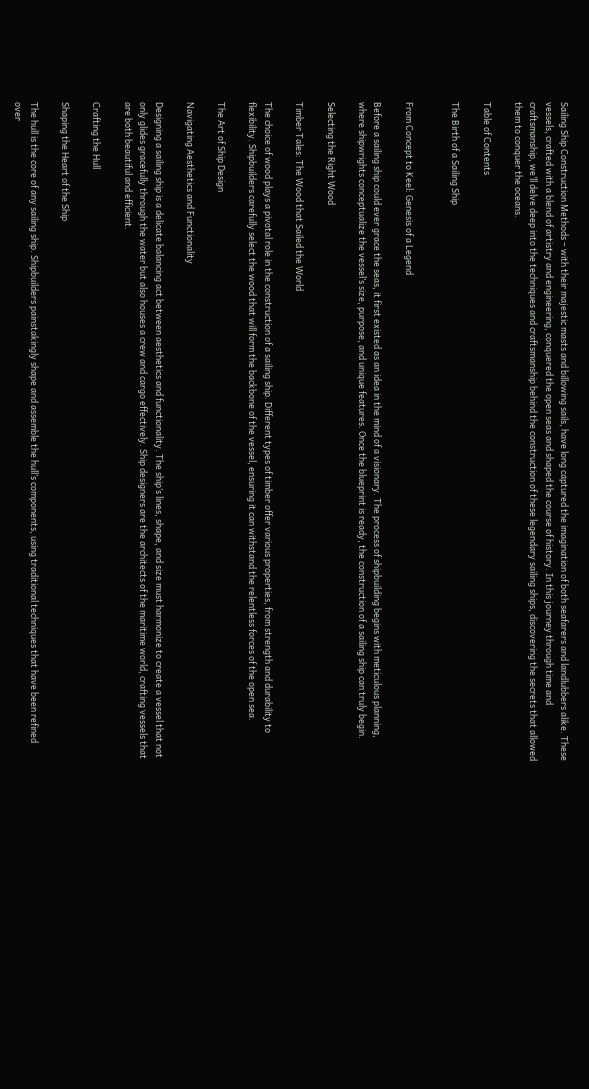Sailing Ship Construction Methods – with their majestic masts and billowing sails, have long captured the imagination of both seafarers and landlubbers alike. These vessels, crafted with a blend of artistry and engineering, conquered the open seas and shaped the course of history. In this journey through time and craftsmanship, we’ll delve deep into the techniques and craftsmanship behind the construction of these legendary sailing ships, discovering the secrets that allowed them to conquer the oceans.

Table of Contents

The Birth of a Sailing Ship


From Concept to Keel: Genesis of a Legend

Before a sailing ship could ever grace the seas, it first existed as an idea in the mind of a visionary. The process of shipbuilding begins with meticulous planning, where shipwrights conceptualize the vessel’s size, purpose, and unique features. Once the blueprint is ready, the construction of a sailing ship can truly begin.

Selecting the Right Wood

Timber Tales: The Wood that Sailed the World

The choice of wood plays a pivotal role in the construction of a sailing ship. Different types of timber offer various properties, from strength and durability to flexibility. Shipbuilders carefully select the wood that will form the backbone of the vessel, ensuring it can withstand the relentless forces of the open sea.

The Art of Ship Design

Navigating Aesthetics and Functionality

Designing a sailing ship is a delicate balancing act between aesthetics and functionality. The ship’s lines, shape, and size must harmonize to create a vessel that not only glides gracefully through the water but also houses a crew and cargo effectively. Ship designers are the architects of the maritime world, crafting vessels that are both beautiful and efficient.

Crafting the Hull

Shaping the Heart of the Ship

The hull is the core of any sailing ship. Shipbuilders painstakingly shape and assemble the hull’s components, using traditional techniques that have been refined over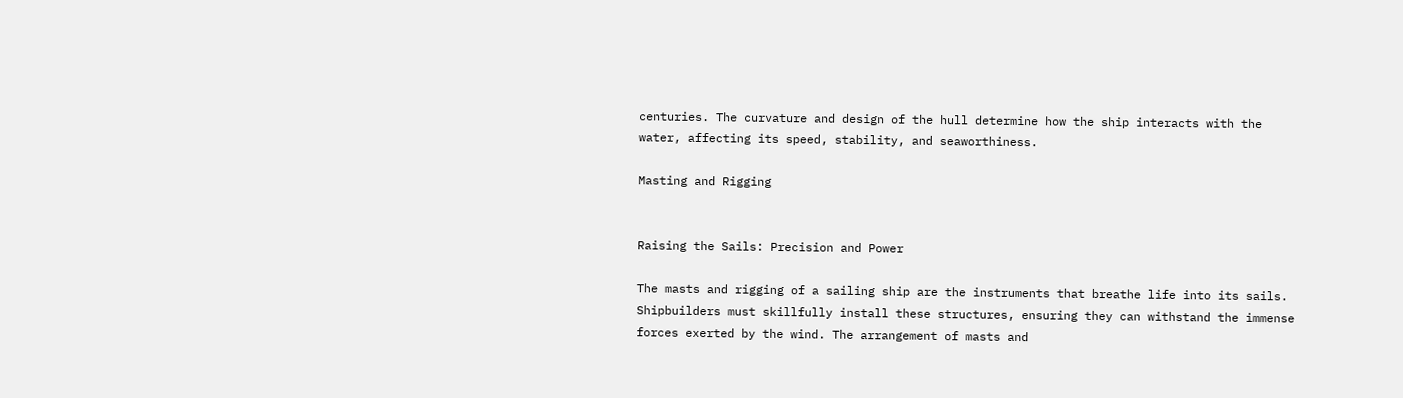centuries. The curvature and design of the hull determine how the ship interacts with the water, affecting its speed, stability, and seaworthiness.

Masting and Rigging


Raising the Sails: Precision and Power

The masts and rigging of a sailing ship are the instruments that breathe life into its sails. Shipbuilders must skillfully install these structures, ensuring they can withstand the immense forces exerted by the wind. The arrangement of masts and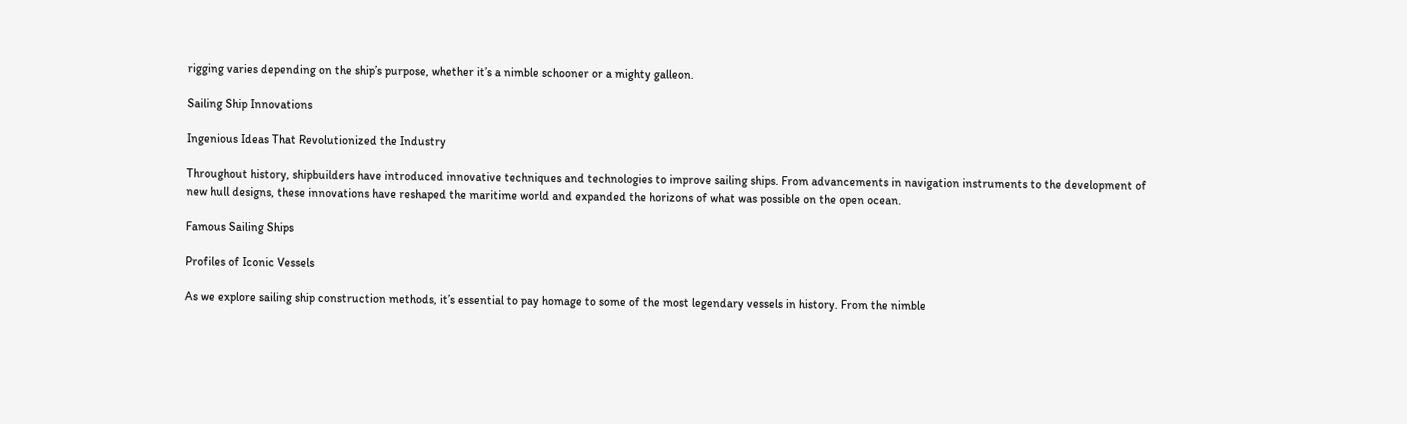rigging varies depending on the ship’s purpose, whether it’s a nimble schooner or a mighty galleon.

Sailing Ship Innovations

Ingenious Ideas That Revolutionized the Industry

Throughout history, shipbuilders have introduced innovative techniques and technologies to improve sailing ships. From advancements in navigation instruments to the development of new hull designs, these innovations have reshaped the maritime world and expanded the horizons of what was possible on the open ocean.

Famous Sailing Ships

Profiles of Iconic Vessels

As we explore sailing ship construction methods, it’s essential to pay homage to some of the most legendary vessels in history. From the nimble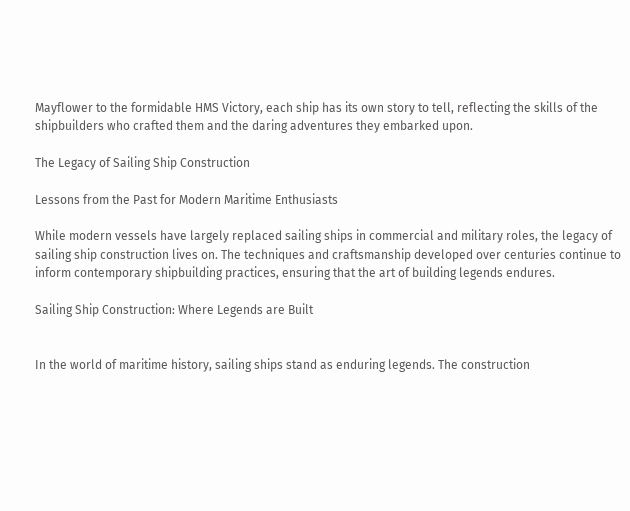Mayflower to the formidable HMS Victory, each ship has its own story to tell, reflecting the skills of the shipbuilders who crafted them and the daring adventures they embarked upon.

The Legacy of Sailing Ship Construction

Lessons from the Past for Modern Maritime Enthusiasts

While modern vessels have largely replaced sailing ships in commercial and military roles, the legacy of sailing ship construction lives on. The techniques and craftsmanship developed over centuries continue to inform contemporary shipbuilding practices, ensuring that the art of building legends endures.

Sailing Ship Construction: Where Legends are Built


In the world of maritime history, sailing ships stand as enduring legends. The construction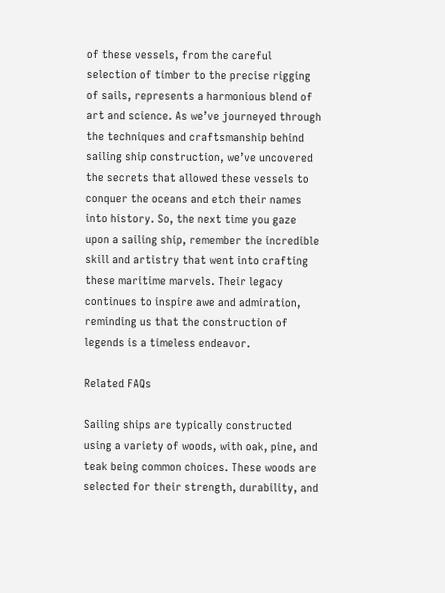of these vessels, from the careful selection of timber to the precise rigging of sails, represents a harmonious blend of art and science. As we’ve journeyed through the techniques and craftsmanship behind sailing ship construction, we’ve uncovered the secrets that allowed these vessels to conquer the oceans and etch their names into history. So, the next time you gaze upon a sailing ship, remember the incredible skill and artistry that went into crafting these maritime marvels. Their legacy continues to inspire awe and admiration, reminding us that the construction of legends is a timeless endeavor.

Related FAQs

Sailing ships are typically constructed using a variety of woods, with oak, pine, and teak being common choices. These woods are selected for their strength, durability, and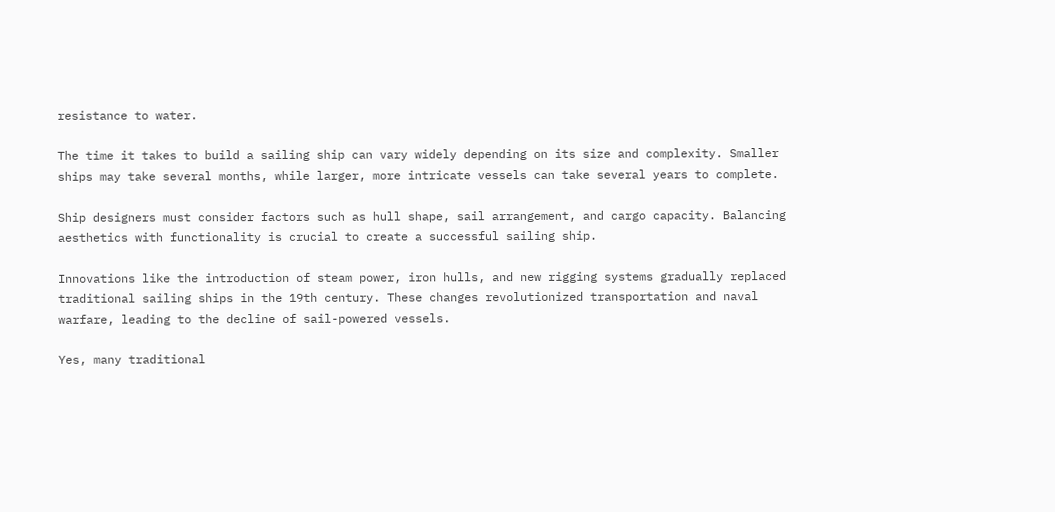resistance to water.

The time it takes to build a sailing ship can vary widely depending on its size and complexity. Smaller ships may take several months, while larger, more intricate vessels can take several years to complete.

Ship designers must consider factors such as hull shape, sail arrangement, and cargo capacity. Balancing aesthetics with functionality is crucial to create a successful sailing ship.

Innovations like the introduction of steam power, iron hulls, and new rigging systems gradually replaced traditional sailing ships in the 19th century. These changes revolutionized transportation and naval warfare, leading to the decline of sail-powered vessels.

Yes, many traditional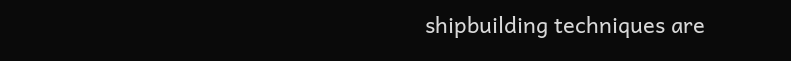shipbuilding techniques are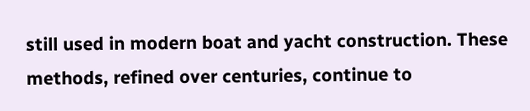still used in modern boat and yacht construction. These methods, refined over centuries, continue to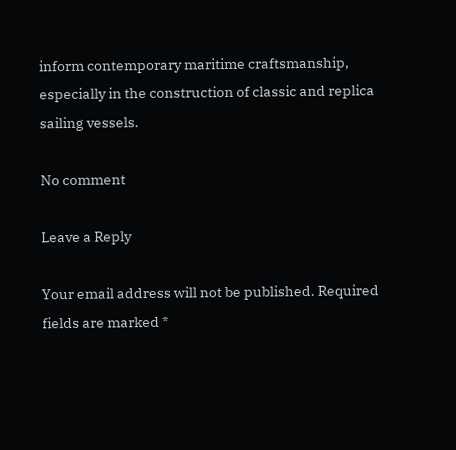inform contemporary maritime craftsmanship, especially in the construction of classic and replica sailing vessels.

No comment

Leave a Reply

Your email address will not be published. Required fields are marked *